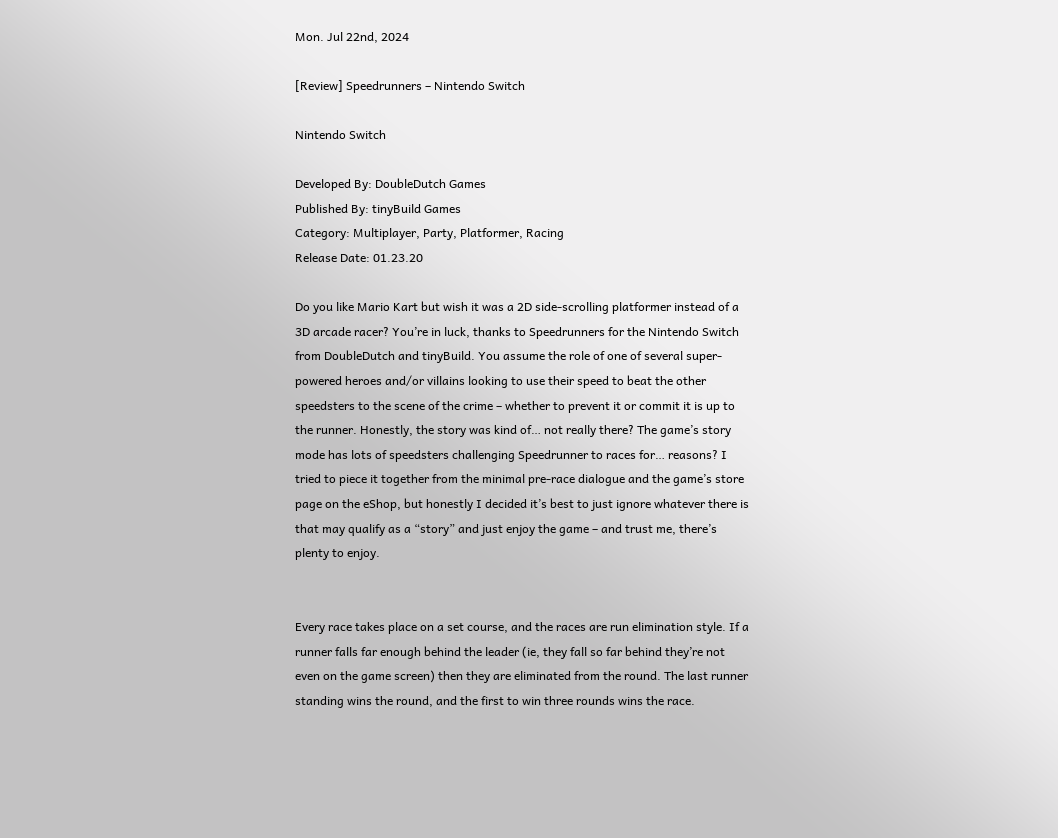Mon. Jul 22nd, 2024

[Review] Speedrunners – Nintendo Switch

Nintendo Switch

Developed By: DoubleDutch Games
Published By: tinyBuild Games
Category: Multiplayer, Party, Platformer, Racing
Release Date: 01.23.20

Do you like Mario Kart but wish it was a 2D side-scrolling platformer instead of a 3D arcade racer? You’re in luck, thanks to Speedrunners for the Nintendo Switch from DoubleDutch and tinyBuild. You assume the role of one of several super-powered heroes and/or villains looking to use their speed to beat the other speedsters to the scene of the crime – whether to prevent it or commit it is up to the runner. Honestly, the story was kind of… not really there? The game’s story mode has lots of speedsters challenging Speedrunner to races for… reasons? I tried to piece it together from the minimal pre-race dialogue and the game’s store page on the eShop, but honestly I decided it’s best to just ignore whatever there is that may qualify as a “story” and just enjoy the game – and trust me, there’s plenty to enjoy.


Every race takes place on a set course, and the races are run elimination style. If a runner falls far enough behind the leader (ie, they fall so far behind they’re not even on the game screen) then they are eliminated from the round. The last runner standing wins the round, and the first to win three rounds wins the race.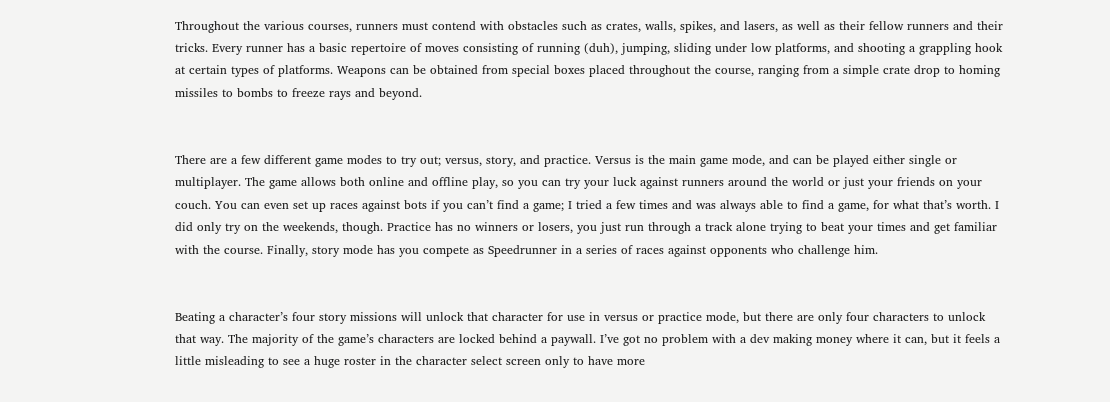Throughout the various courses, runners must contend with obstacles such as crates, walls, spikes, and lasers, as well as their fellow runners and their tricks. Every runner has a basic repertoire of moves consisting of running (duh), jumping, sliding under low platforms, and shooting a grappling hook at certain types of platforms. Weapons can be obtained from special boxes placed throughout the course, ranging from a simple crate drop to homing missiles to bombs to freeze rays and beyond.


There are a few different game modes to try out; versus, story, and practice. Versus is the main game mode, and can be played either single or multiplayer. The game allows both online and offline play, so you can try your luck against runners around the world or just your friends on your couch. You can even set up races against bots if you can’t find a game; I tried a few times and was always able to find a game, for what that’s worth. I did only try on the weekends, though. Practice has no winners or losers, you just run through a track alone trying to beat your times and get familiar with the course. Finally, story mode has you compete as Speedrunner in a series of races against opponents who challenge him.


Beating a character’s four story missions will unlock that character for use in versus or practice mode, but there are only four characters to unlock that way. The majority of the game’s characters are locked behind a paywall. I’ve got no problem with a dev making money where it can, but it feels a little misleading to see a huge roster in the character select screen only to have more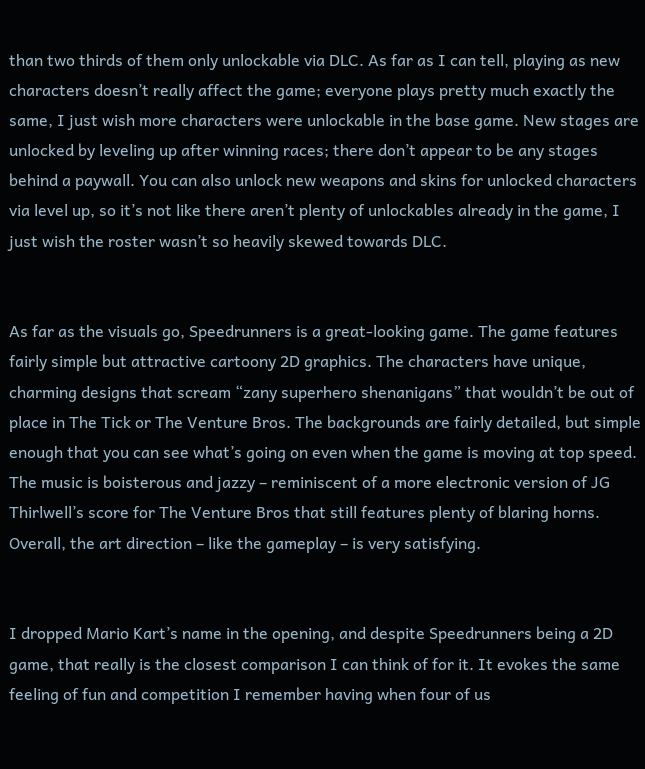than two thirds of them only unlockable via DLC. As far as I can tell, playing as new characters doesn’t really affect the game; everyone plays pretty much exactly the same, I just wish more characters were unlockable in the base game. New stages are unlocked by leveling up after winning races; there don’t appear to be any stages behind a paywall. You can also unlock new weapons and skins for unlocked characters via level up, so it’s not like there aren’t plenty of unlockables already in the game, I just wish the roster wasn’t so heavily skewed towards DLC.


As far as the visuals go, Speedrunners is a great-looking game. The game features fairly simple but attractive cartoony 2D graphics. The characters have unique, charming designs that scream “zany superhero shenanigans” that wouldn’t be out of place in The Tick or The Venture Bros. The backgrounds are fairly detailed, but simple enough that you can see what’s going on even when the game is moving at top speed. The music is boisterous and jazzy – reminiscent of a more electronic version of JG Thirlwell’s score for The Venture Bros that still features plenty of blaring horns. Overall, the art direction – like the gameplay – is very satisfying.


I dropped Mario Kart’s name in the opening, and despite Speedrunners being a 2D game, that really is the closest comparison I can think of for it. It evokes the same feeling of fun and competition I remember having when four of us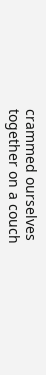crammed ourselves together on a couch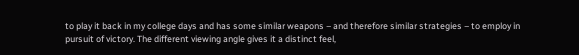to play it back in my college days and has some similar weapons – and therefore similar strategies – to employ in pursuit of victory. The different viewing angle gives it a distinct feel,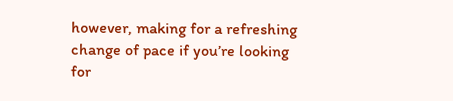however, making for a refreshing change of pace if you’re looking for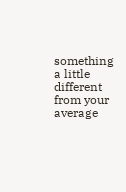something a little different from your average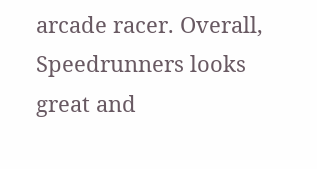arcade racer. Overall, Speedrunners looks great and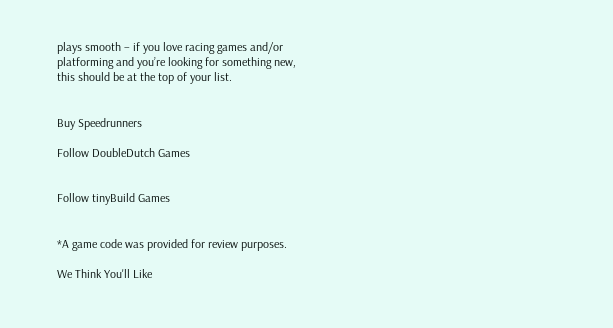plays smooth – if you love racing games and/or platforming and you’re looking for something new, this should be at the top of your list.


Buy Speedrunners

Follow DoubleDutch Games


Follow tinyBuild Games


*A game code was provided for review purposes.

We Think You'll Like